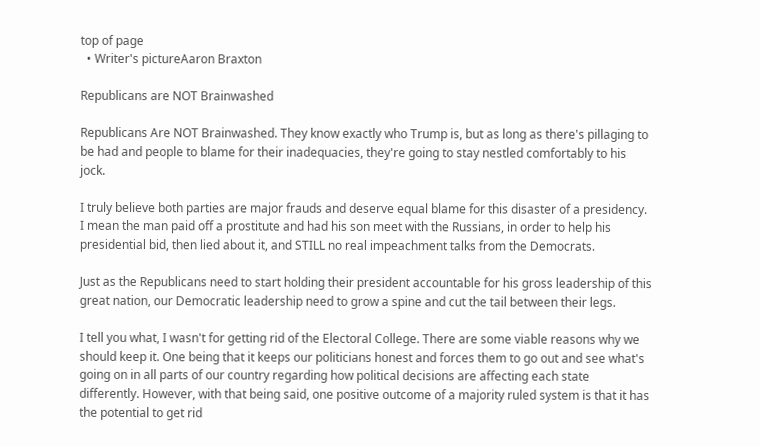top of page
  • Writer's pictureAaron Braxton

Republicans are NOT Brainwashed

Republicans Are NOT Brainwashed. They know exactly who Trump is, but as long as there's pillaging to be had and people to blame for their inadequacies, they're going to stay nestled comfortably to his jock.

I truly believe both parties are major frauds and deserve equal blame for this disaster of a presidency. I mean the man paid off a prostitute and had his son meet with the Russians, in order to help his presidential bid, then lied about it, and STILL no real impeachment talks from the Democrats.

Just as the Republicans need to start holding their president accountable for his gross leadership of this great nation, our Democratic leadership need to grow a spine and cut the tail between their legs.

I tell you what, I wasn't for getting rid of the Electoral College. There are some viable reasons why we should keep it. One being that it keeps our politicians honest and forces them to go out and see what's going on in all parts of our country regarding how political decisions are affecting each state differently. However, with that being said, one positive outcome of a majority ruled system is that it has the potential to get rid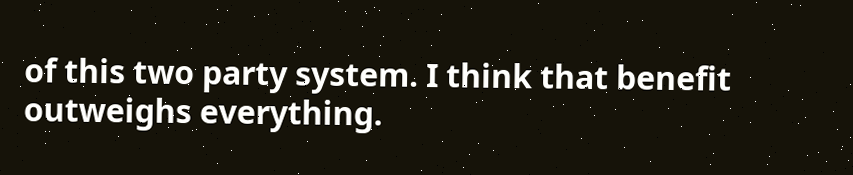of this two party system. I think that benefit outweighs everything.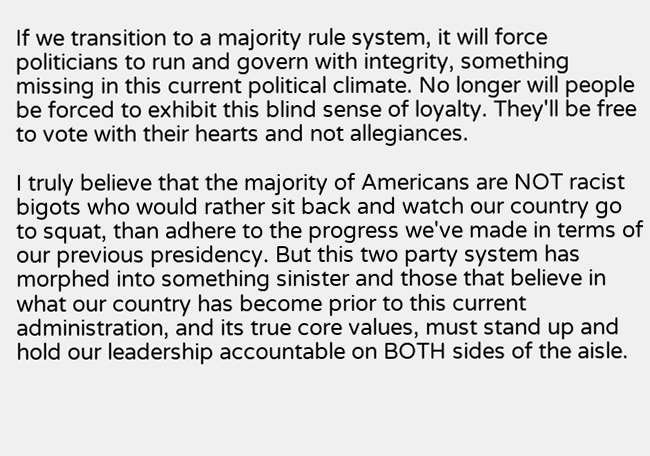If we transition to a majority rule system, it will force politicians to run and govern with integrity, something missing in this current political climate. No longer will people be forced to exhibit this blind sense of loyalty. They'll be free to vote with their hearts and not allegiances.

I truly believe that the majority of Americans are NOT racist bigots who would rather sit back and watch our country go to squat, than adhere to the progress we've made in terms of our previous presidency. But this two party system has morphed into something sinister and those that believe in what our country has become prior to this current administration, and its true core values, must stand up and hold our leadership accountable on BOTH sides of the aisle.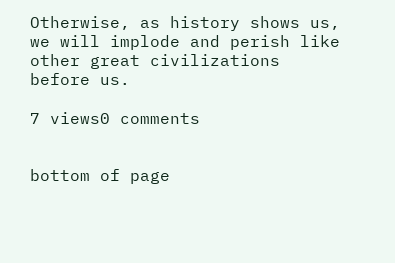Otherwise, as history shows us, we will implode and perish like other great civilizations before us.

7 views0 comments


bottom of page